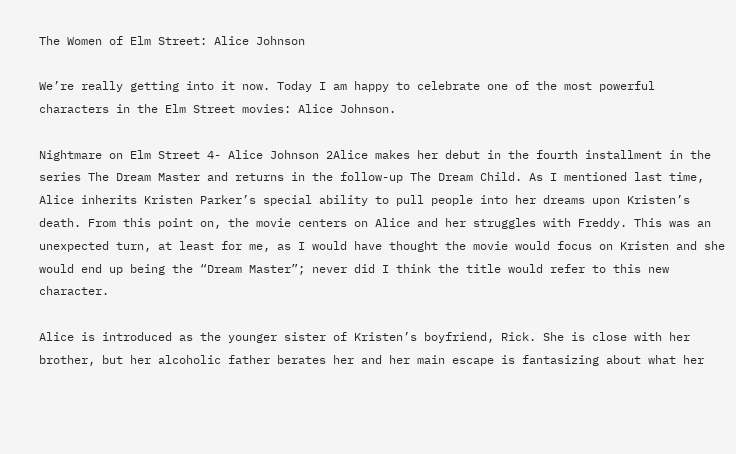The Women of Elm Street: Alice Johnson

We’re really getting into it now. Today I am happy to celebrate one of the most powerful characters in the Elm Street movies: Alice Johnson.

Nightmare on Elm Street 4- Alice Johnson 2Alice makes her debut in the fourth installment in the series The Dream Master and returns in the follow-up The Dream Child. As I mentioned last time, Alice inherits Kristen Parker’s special ability to pull people into her dreams upon Kristen’s death. From this point on, the movie centers on Alice and her struggles with Freddy. This was an unexpected turn, at least for me, as I would have thought the movie would focus on Kristen and she would end up being the “Dream Master”; never did I think the title would refer to this new character.

Alice is introduced as the younger sister of Kristen’s boyfriend, Rick. She is close with her brother, but her alcoholic father berates her and her main escape is fantasizing about what her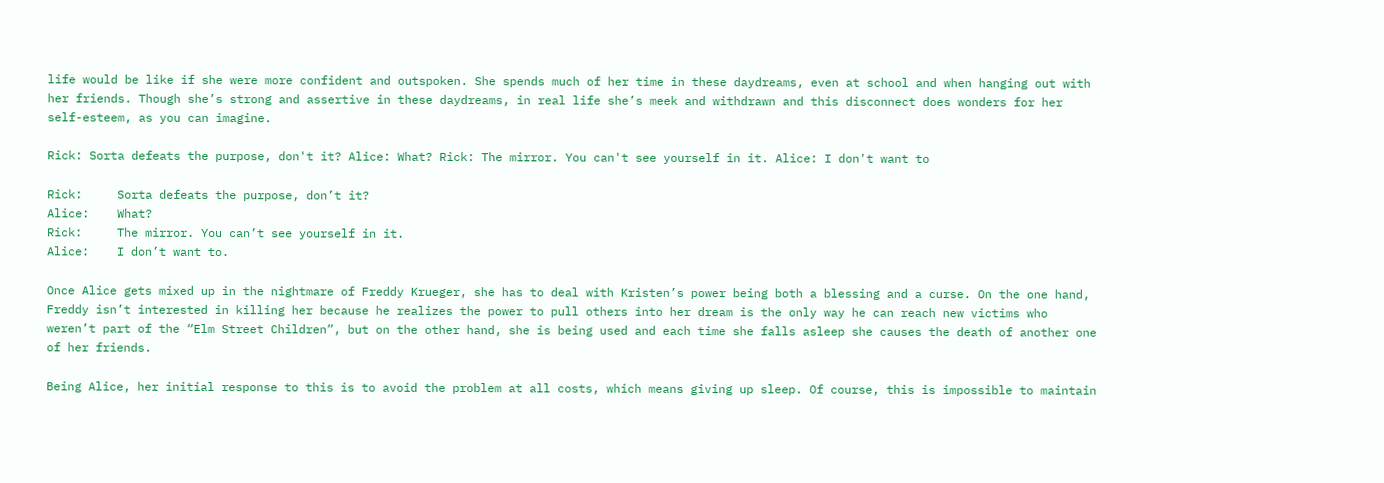life would be like if she were more confident and outspoken. She spends much of her time in these daydreams, even at school and when hanging out with her friends. Though she’s strong and assertive in these daydreams, in real life she’s meek and withdrawn and this disconnect does wonders for her self-esteem, as you can imagine.

Rick: Sorta defeats the purpose, don't it? Alice: What? Rick: The mirror. You can't see yourself in it. Alice: I don't want to

Rick:     Sorta defeats the purpose, don’t it?
Alice:    What?
Rick:     The mirror. You can’t see yourself in it.
Alice:    I don’t want to.

Once Alice gets mixed up in the nightmare of Freddy Krueger, she has to deal with Kristen’s power being both a blessing and a curse. On the one hand, Freddy isn’t interested in killing her because he realizes the power to pull others into her dream is the only way he can reach new victims who weren’t part of the “Elm Street Children”, but on the other hand, she is being used and each time she falls asleep she causes the death of another one of her friends.

Being Alice, her initial response to this is to avoid the problem at all costs, which means giving up sleep. Of course, this is impossible to maintain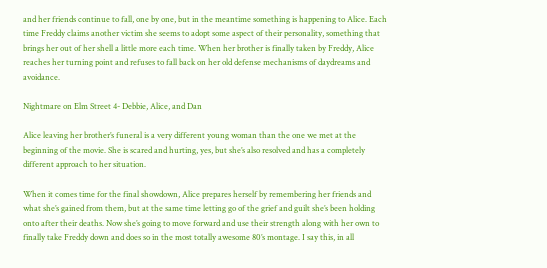and her friends continue to fall, one by one, but in the meantime something is happening to Alice. Each time Freddy claims another victim she seems to adopt some aspect of their personality, something that brings her out of her shell a little more each time. When her brother is finally taken by Freddy, Alice reaches her turning point and refuses to fall back on her old defense mechanisms of daydreams and avoidance.

Nightmare on Elm Street 4- Debbie, Alice, and Dan

Alice leaving her brother’s funeral is a very different young woman than the one we met at the beginning of the movie. She is scared and hurting, yes, but she’s also resolved and has a completely different approach to her situation.

When it comes time for the final showdown, Alice prepares herself by remembering her friends and what she’s gained from them, but at the same time letting go of the grief and guilt she’s been holding onto after their deaths. Now she’s going to move forward and use their strength along with her own to finally take Freddy down and does so in the most totally awesome 80’s montage. I say this, in all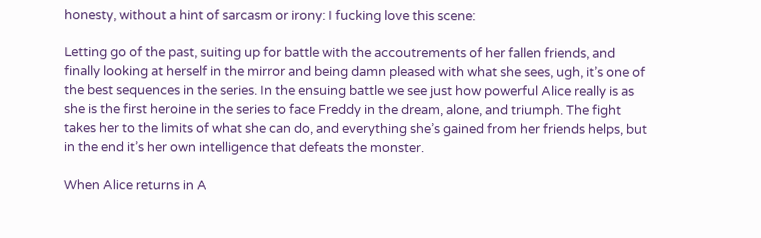honesty, without a hint of sarcasm or irony: I fucking love this scene:

Letting go of the past, suiting up for battle with the accoutrements of her fallen friends, and finally looking at herself in the mirror and being damn pleased with what she sees, ugh, it’s one of the best sequences in the series. In the ensuing battle we see just how powerful Alice really is as she is the first heroine in the series to face Freddy in the dream, alone, and triumph. The fight takes her to the limits of what she can do, and everything she’s gained from her friends helps, but in the end it’s her own intelligence that defeats the monster.

When Alice returns in A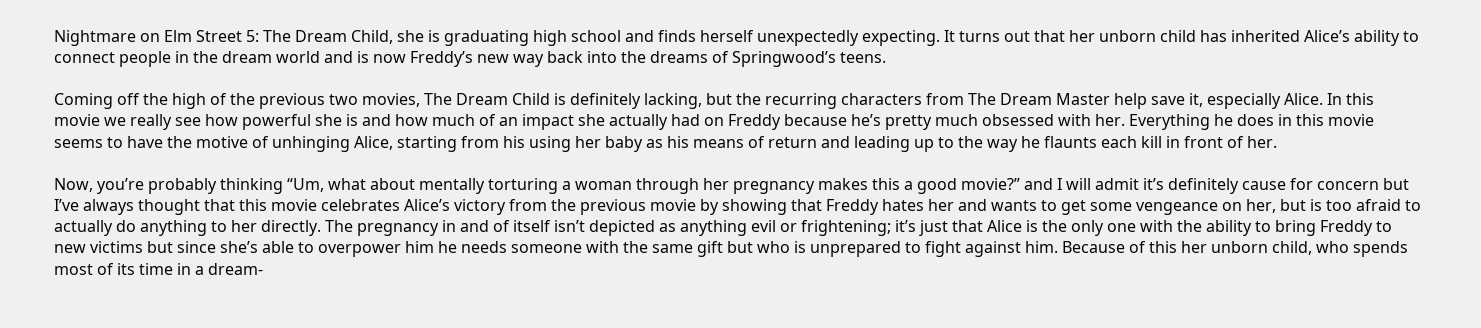Nightmare on Elm Street 5: The Dream Child, she is graduating high school and finds herself unexpectedly expecting. It turns out that her unborn child has inherited Alice’s ability to connect people in the dream world and is now Freddy’s new way back into the dreams of Springwood’s teens.

Coming off the high of the previous two movies, The Dream Child is definitely lacking, but the recurring characters from The Dream Master help save it, especially Alice. In this movie we really see how powerful she is and how much of an impact she actually had on Freddy because he’s pretty much obsessed with her. Everything he does in this movie seems to have the motive of unhinging Alice, starting from his using her baby as his means of return and leading up to the way he flaunts each kill in front of her.

Now, you’re probably thinking “Um, what about mentally torturing a woman through her pregnancy makes this a good movie?” and I will admit it’s definitely cause for concern but I’ve always thought that this movie celebrates Alice’s victory from the previous movie by showing that Freddy hates her and wants to get some vengeance on her, but is too afraid to actually do anything to her directly. The pregnancy in and of itself isn’t depicted as anything evil or frightening; it’s just that Alice is the only one with the ability to bring Freddy to new victims but since she’s able to overpower him he needs someone with the same gift but who is unprepared to fight against him. Because of this her unborn child, who spends most of its time in a dream-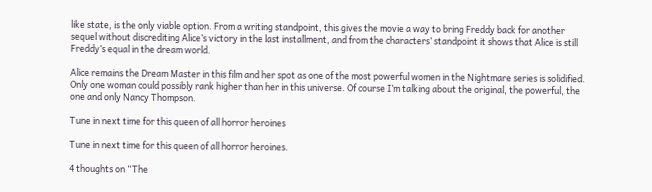like state, is the only viable option. From a writing standpoint, this gives the movie a way to bring Freddy back for another sequel without discrediting Alice’s victory in the last installment, and from the characters’ standpoint it shows that Alice is still Freddy’s equal in the dream world.

Alice remains the Dream Master in this film and her spot as one of the most powerful women in the Nightmare series is solidified. Only one woman could possibly rank higher than her in this universe. Of course I’m talking about the original, the powerful, the one and only Nancy Thompson.

Tune in next time for this queen of all horror heroines

Tune in next time for this queen of all horror heroines.

4 thoughts on “The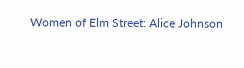Women of Elm Street: Alice Johnson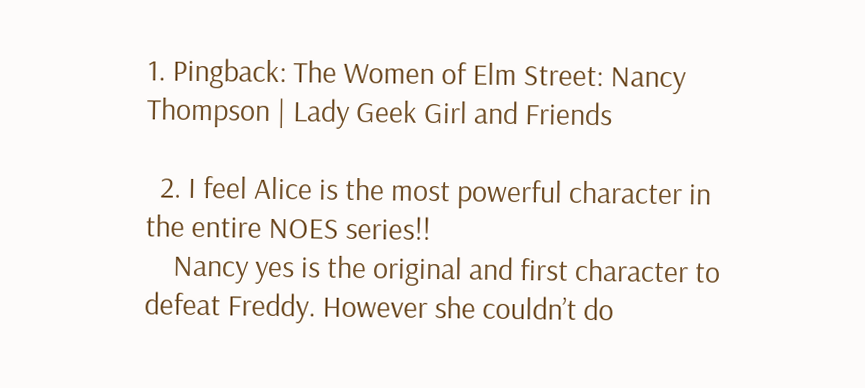1. Pingback: The Women of Elm Street: Nancy Thompson | Lady Geek Girl and Friends

  2. I feel Alice is the most powerful character in the entire NOES series!!
    Nancy yes is the original and first character to defeat Freddy. However she couldn’t do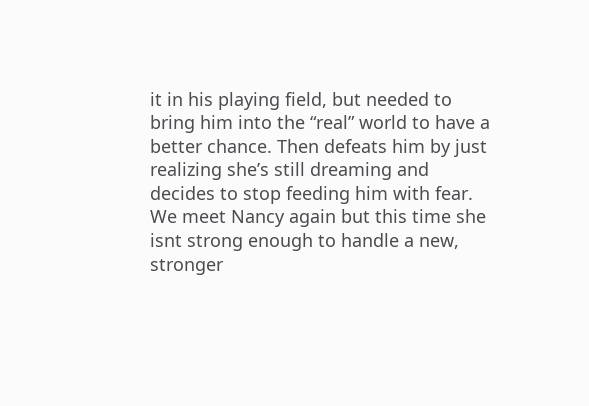it in his playing field, but needed to bring him into the “real” world to have a better chance. Then defeats him by just realizing she’s still dreaming and decides to stop feeding him with fear. We meet Nancy again but this time she isnt strong enough to handle a new, stronger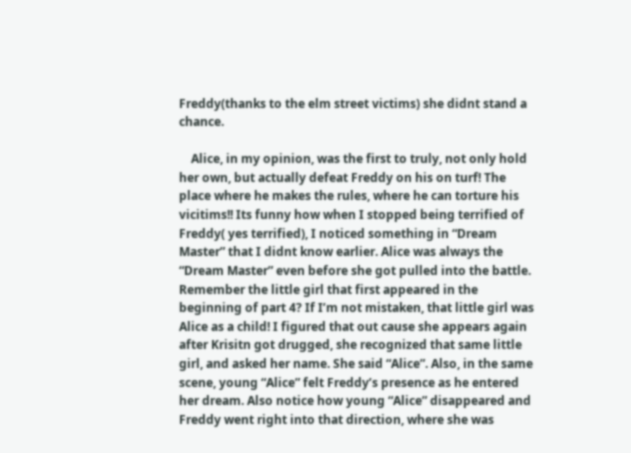Freddy(thanks to the elm street victims) she didnt stand a chance.

    Alice, in my opinion, was the first to truly, not only hold her own, but actually defeat Freddy on his on turf! The place where he makes the rules, where he can torture his vicitims!! Its funny how when I stopped being terrified of Freddy( yes terrified), I noticed something in “Dream Master” that I didnt know earlier. Alice was always the “Dream Master” even before she got pulled into the battle. Remember the little girl that first appeared in the beginning of part 4? If I’m not mistaken, that little girl was Alice as a child! I figured that out cause she appears again after Krisitn got drugged, she recognized that same little girl, and asked her name. She said “Alice”. Also, in the same scene, young “Alice” felt Freddy’s presence as he entered her dream. Also notice how young “Alice” disappeared and Freddy went right into that direction, where she was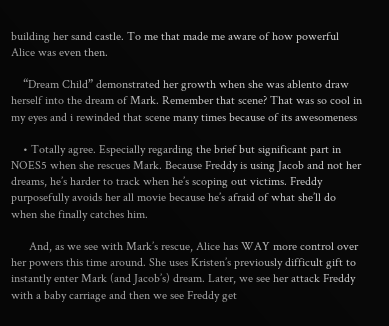building her sand castle. To me that made me aware of how powerful Alice was even then.

    “Dream Child” demonstrated her growth when she was ablento draw herself into the dream of Mark. Remember that scene? That was so cool in my eyes and i rewinded that scene many times because of its awesomeness

    • Totally agree. Especially regarding the brief but significant part in NOES5 when she rescues Mark. Because Freddy is using Jacob and not her dreams, he’s harder to track when he’s scoping out victims. Freddy purposefully avoids her all movie because he’s afraid of what she’ll do when she finally catches him.

      And, as we see with Mark’s rescue, Alice has WAY more control over her powers this time around. She uses Kristen’s previously difficult gift to instantly enter Mark (and Jacob’s) dream. Later, we see her attack Freddy with a baby carriage and then we see Freddy get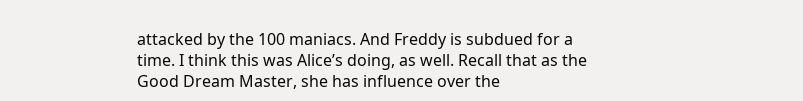attacked by the 100 maniacs. And Freddy is subdued for a time. I think this was Alice’s doing, as well. Recall that as the Good Dream Master, she has influence over the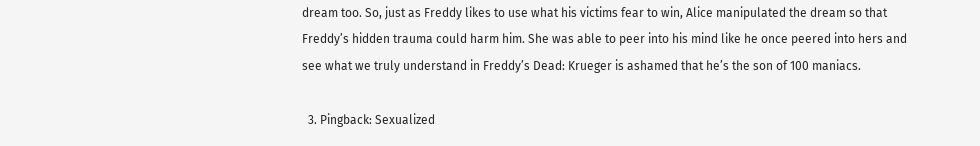dream too. So, just as Freddy likes to use what his victims fear to win, Alice manipulated the dream so that Freddy’s hidden trauma could harm him. She was able to peer into his mind like he once peered into hers and see what we truly understand in Freddy’s Dead: Krueger is ashamed that he’s the son of 100 maniacs.

  3. Pingback: Sexualized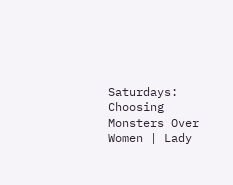Saturdays: Choosing Monsters Over Women | Lady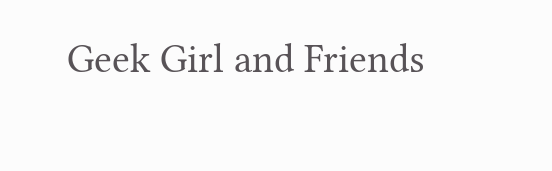Geek Girl and Friends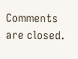Comments are closed.